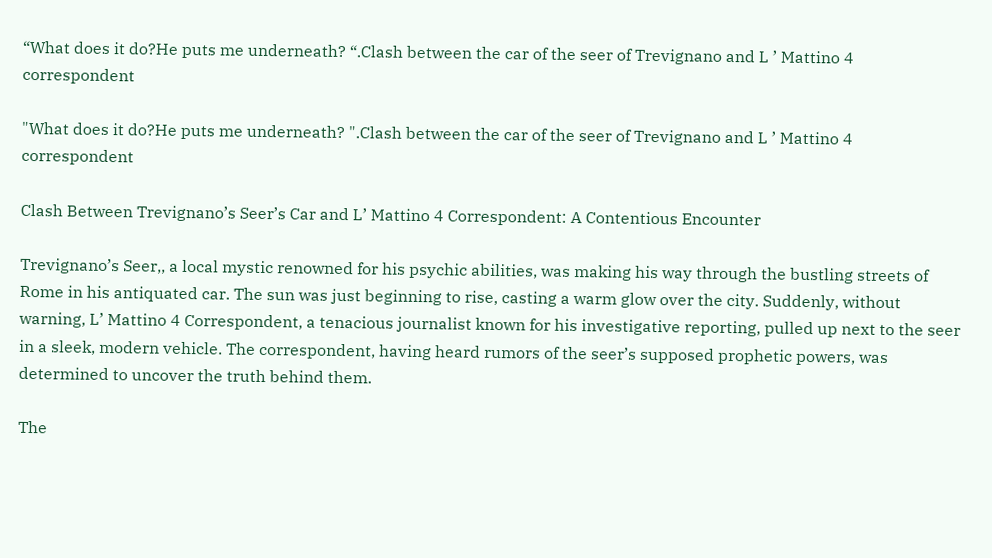“What does it do?He puts me underneath? “.Clash between the car of the seer of Trevignano and L ’ Mattino 4 correspondent

"What does it do?He puts me underneath? ".Clash between the car of the seer of Trevignano and L ’ Mattino 4 correspondent

Clash Between Trevignano’s Seer’s Car and L’ Mattino 4 Correspondent: A Contentious Encounter

Trevignano’s Seer,, a local mystic renowned for his psychic abilities, was making his way through the bustling streets of Rome in his antiquated car. The sun was just beginning to rise, casting a warm glow over the city. Suddenly, without warning, L’ Mattino 4 Correspondent, a tenacious journalist known for his investigative reporting, pulled up next to the seer in a sleek, modern vehicle. The correspondent, having heard rumors of the seer’s supposed prophetic powers, was determined to uncover the truth behind them.

The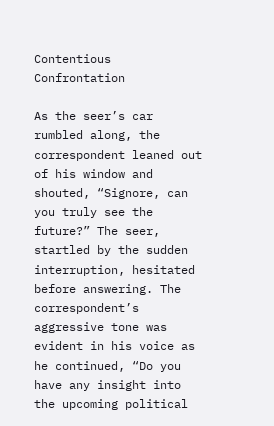Contentious Confrontation

As the seer’s car rumbled along, the correspondent leaned out of his window and shouted, “Signore, can you truly see the future?” The seer, startled by the sudden interruption, hesitated before answering. The correspondent’s aggressive tone was evident in his voice as he continued, “Do you have any insight into the upcoming political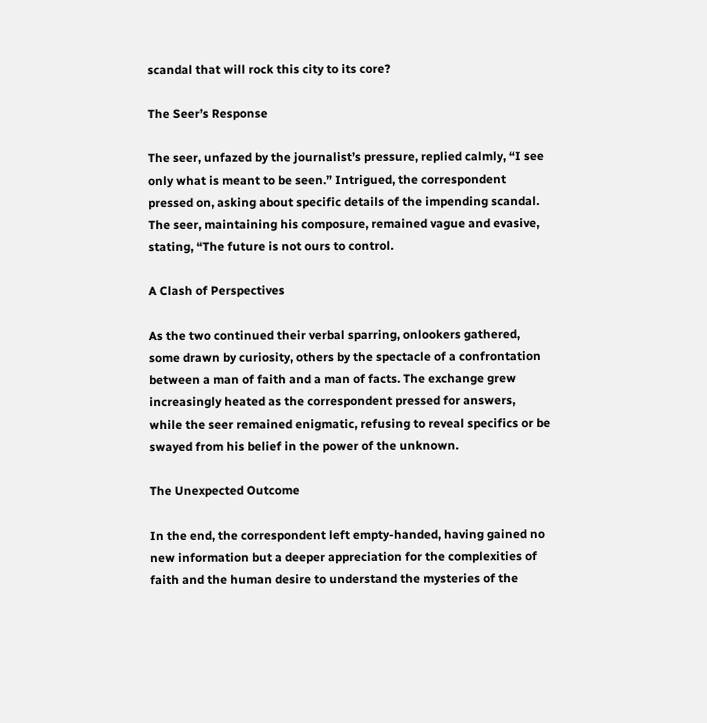scandal that will rock this city to its core?

The Seer’s Response

The seer, unfazed by the journalist’s pressure, replied calmly, “I see only what is meant to be seen.” Intrigued, the correspondent pressed on, asking about specific details of the impending scandal. The seer, maintaining his composure, remained vague and evasive, stating, “The future is not ours to control.

A Clash of Perspectives

As the two continued their verbal sparring, onlookers gathered, some drawn by curiosity, others by the spectacle of a confrontation between a man of faith and a man of facts. The exchange grew increasingly heated as the correspondent pressed for answers, while the seer remained enigmatic, refusing to reveal specifics or be swayed from his belief in the power of the unknown.

The Unexpected Outcome

In the end, the correspondent left empty-handed, having gained no new information but a deeper appreciation for the complexities of faith and the human desire to understand the mysteries of the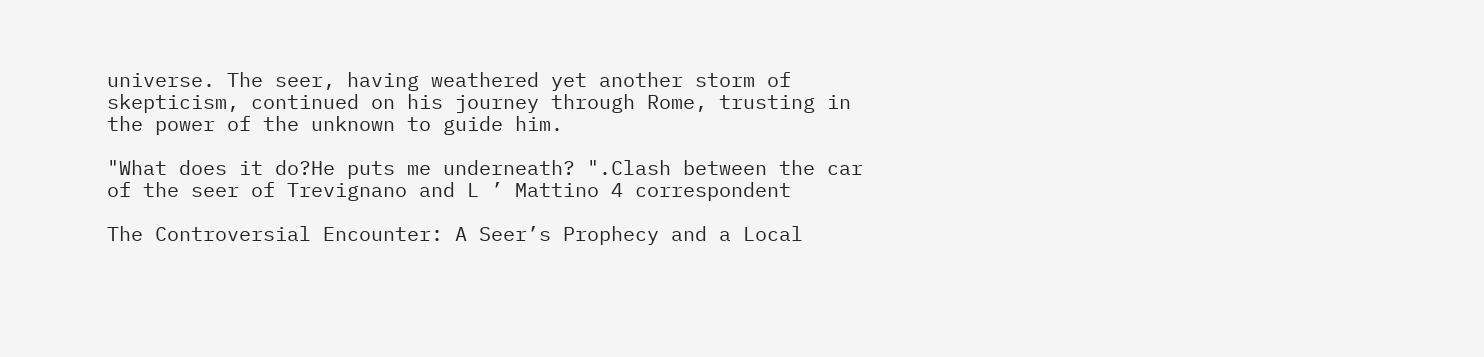universe. The seer, having weathered yet another storm of skepticism, continued on his journey through Rome, trusting in the power of the unknown to guide him.

"What does it do?He puts me underneath? ".Clash between the car of the seer of Trevignano and L ’ Mattino 4 correspondent

The Controversial Encounter: A Seer’s Prophecy and a Local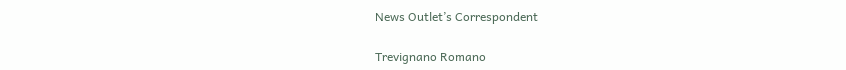News Outlet’s Correspondent

Trevignano Romano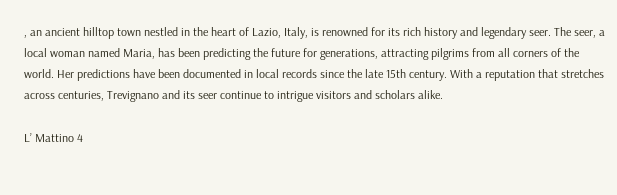, an ancient hilltop town nestled in the heart of Lazio, Italy, is renowned for its rich history and legendary seer. The seer, a local woman named Maria, has been predicting the future for generations, attracting pilgrims from all corners of the world. Her predictions have been documented in local records since the late 15th century. With a reputation that stretches across centuries, Trevignano and its seer continue to intrigue visitors and scholars alike.

L’ Mattino 4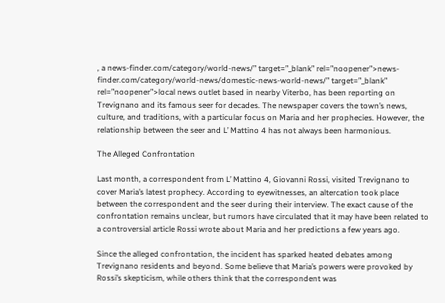, a news-finder.com/category/world-news/” target=”_blank” rel=”noopener”>news-finder.com/category/world-news/domestic-news-world-news/” target=”_blank” rel=”noopener”>local news outlet based in nearby Viterbo, has been reporting on Trevignano and its famous seer for decades. The newspaper covers the town’s news, culture, and traditions, with a particular focus on Maria and her prophecies. However, the relationship between the seer and L’ Mattino 4 has not always been harmonious.

The Alleged Confrontation

Last month, a correspondent from L’ Mattino 4, Giovanni Rossi, visited Trevignano to cover Maria’s latest prophecy. According to eyewitnesses, an altercation took place between the correspondent and the seer during their interview. The exact cause of the confrontation remains unclear, but rumors have circulated that it may have been related to a controversial article Rossi wrote about Maria and her predictions a few years ago.

Since the alleged confrontation, the incident has sparked heated debates among Trevignano residents and beyond. Some believe that Maria’s powers were provoked by Rossi’s skepticism, while others think that the correspondent was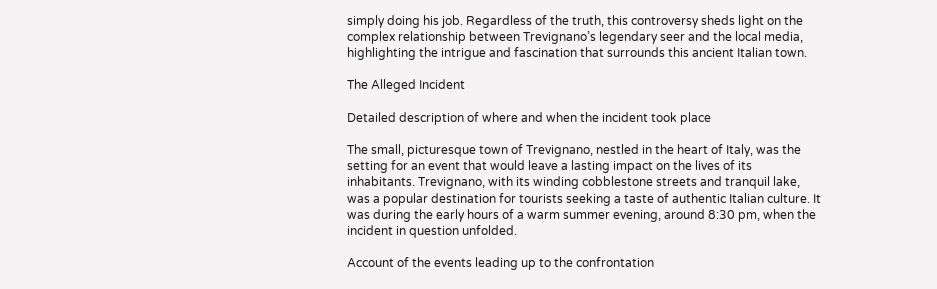simply doing his job. Regardless of the truth, this controversy sheds light on the complex relationship between Trevignano’s legendary seer and the local media, highlighting the intrigue and fascination that surrounds this ancient Italian town.

The Alleged Incident

Detailed description of where and when the incident took place

The small, picturesque town of Trevignano, nestled in the heart of Italy, was the setting for an event that would leave a lasting impact on the lives of its inhabitants. Trevignano, with its winding cobblestone streets and tranquil lake, was a popular destination for tourists seeking a taste of authentic Italian culture. It was during the early hours of a warm summer evening, around 8:30 pm, when the incident in question unfolded.

Account of the events leading up to the confrontation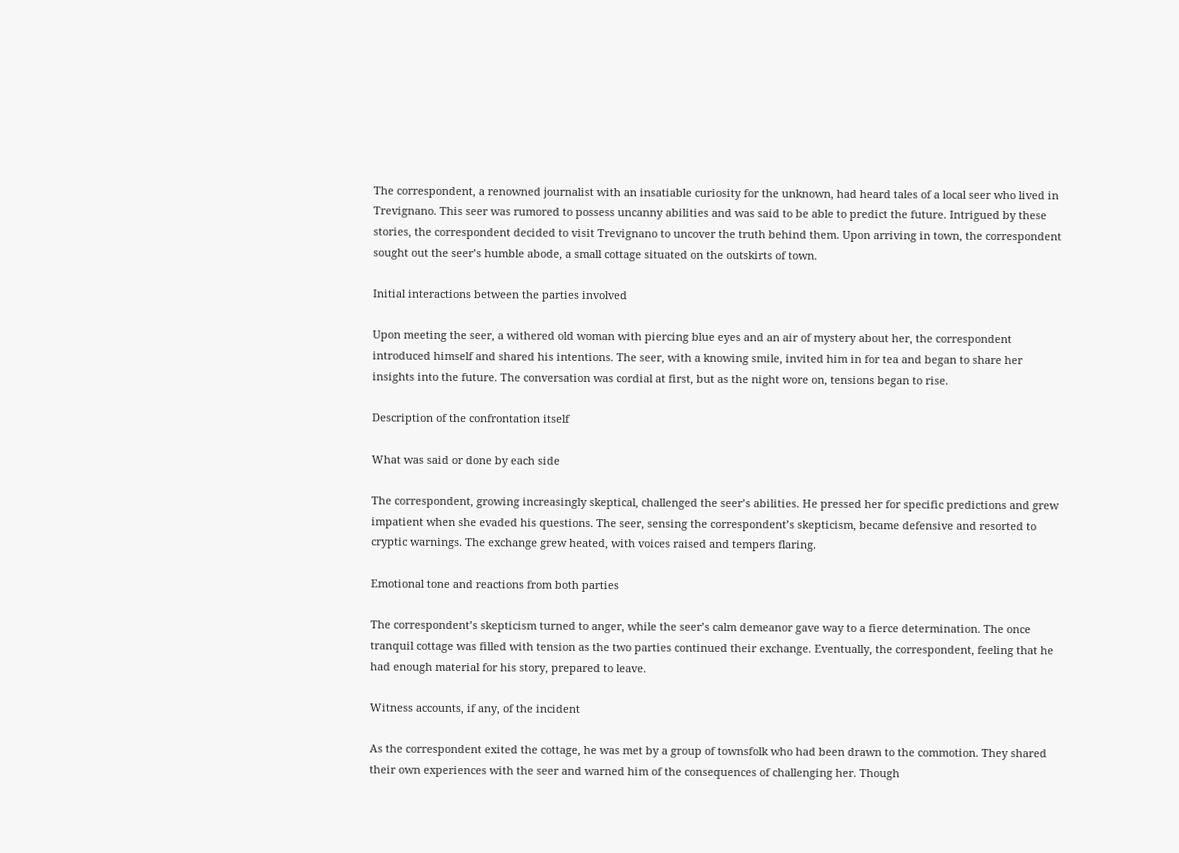The correspondent, a renowned journalist with an insatiable curiosity for the unknown, had heard tales of a local seer who lived in Trevignano. This seer was rumored to possess uncanny abilities and was said to be able to predict the future. Intrigued by these stories, the correspondent decided to visit Trevignano to uncover the truth behind them. Upon arriving in town, the correspondent sought out the seer’s humble abode, a small cottage situated on the outskirts of town.

Initial interactions between the parties involved

Upon meeting the seer, a withered old woman with piercing blue eyes and an air of mystery about her, the correspondent introduced himself and shared his intentions. The seer, with a knowing smile, invited him in for tea and began to share her insights into the future. The conversation was cordial at first, but as the night wore on, tensions began to rise.

Description of the confrontation itself

What was said or done by each side

The correspondent, growing increasingly skeptical, challenged the seer’s abilities. He pressed her for specific predictions and grew impatient when she evaded his questions. The seer, sensing the correspondent’s skepticism, became defensive and resorted to cryptic warnings. The exchange grew heated, with voices raised and tempers flaring.

Emotional tone and reactions from both parties

The correspondent’s skepticism turned to anger, while the seer’s calm demeanor gave way to a fierce determination. The once tranquil cottage was filled with tension as the two parties continued their exchange. Eventually, the correspondent, feeling that he had enough material for his story, prepared to leave.

Witness accounts, if any, of the incident

As the correspondent exited the cottage, he was met by a group of townsfolk who had been drawn to the commotion. They shared their own experiences with the seer and warned him of the consequences of challenging her. Though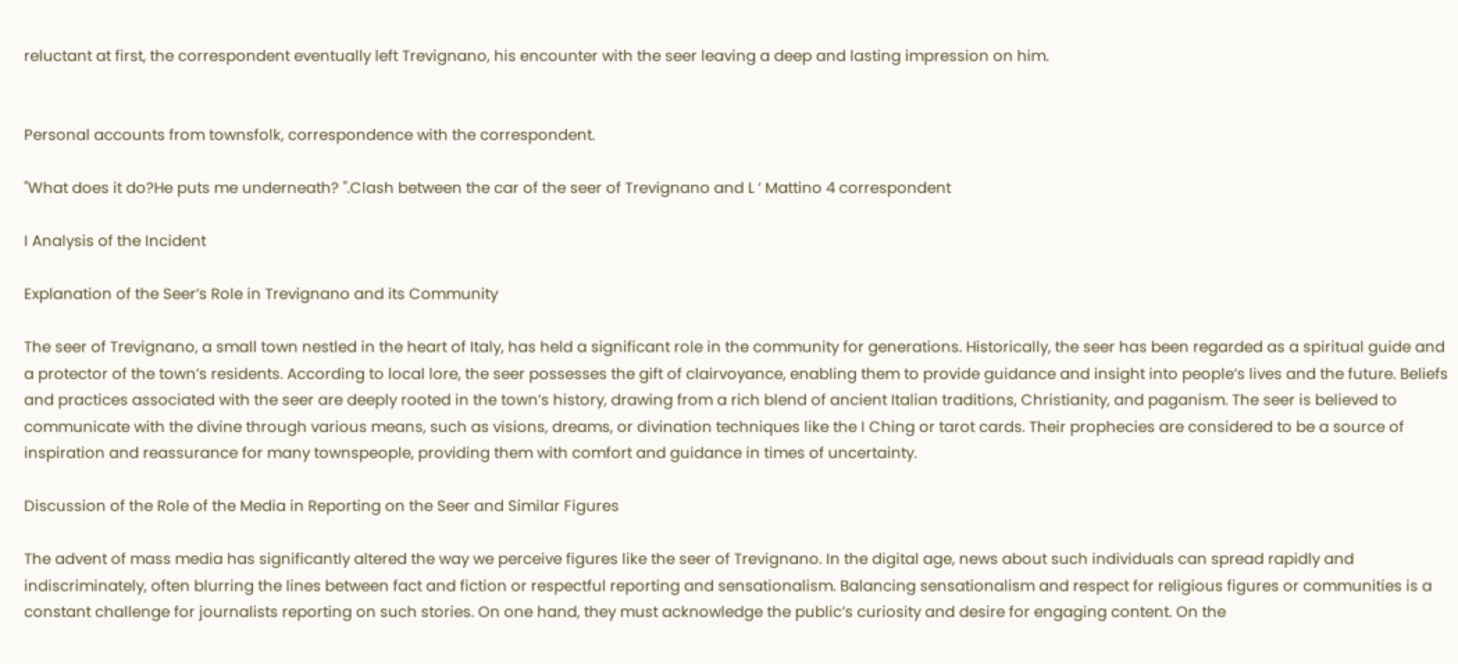reluctant at first, the correspondent eventually left Trevignano, his encounter with the seer leaving a deep and lasting impression on him.


Personal accounts from townsfolk, correspondence with the correspondent.

"What does it do?He puts me underneath? ".Clash between the car of the seer of Trevignano and L ’ Mattino 4 correspondent

I Analysis of the Incident

Explanation of the Seer’s Role in Trevignano and its Community

The seer of Trevignano, a small town nestled in the heart of Italy, has held a significant role in the community for generations. Historically, the seer has been regarded as a spiritual guide and a protector of the town’s residents. According to local lore, the seer possesses the gift of clairvoyance, enabling them to provide guidance and insight into people’s lives and the future. Beliefs and practices associated with the seer are deeply rooted in the town’s history, drawing from a rich blend of ancient Italian traditions, Christianity, and paganism. The seer is believed to communicate with the divine through various means, such as visions, dreams, or divination techniques like the I Ching or tarot cards. Their prophecies are considered to be a source of inspiration and reassurance for many townspeople, providing them with comfort and guidance in times of uncertainty.

Discussion of the Role of the Media in Reporting on the Seer and Similar Figures

The advent of mass media has significantly altered the way we perceive figures like the seer of Trevignano. In the digital age, news about such individuals can spread rapidly and indiscriminately, often blurring the lines between fact and fiction or respectful reporting and sensationalism. Balancing sensationalism and respect for religious figures or communities is a constant challenge for journalists reporting on such stories. On one hand, they must acknowledge the public’s curiosity and desire for engaging content. On the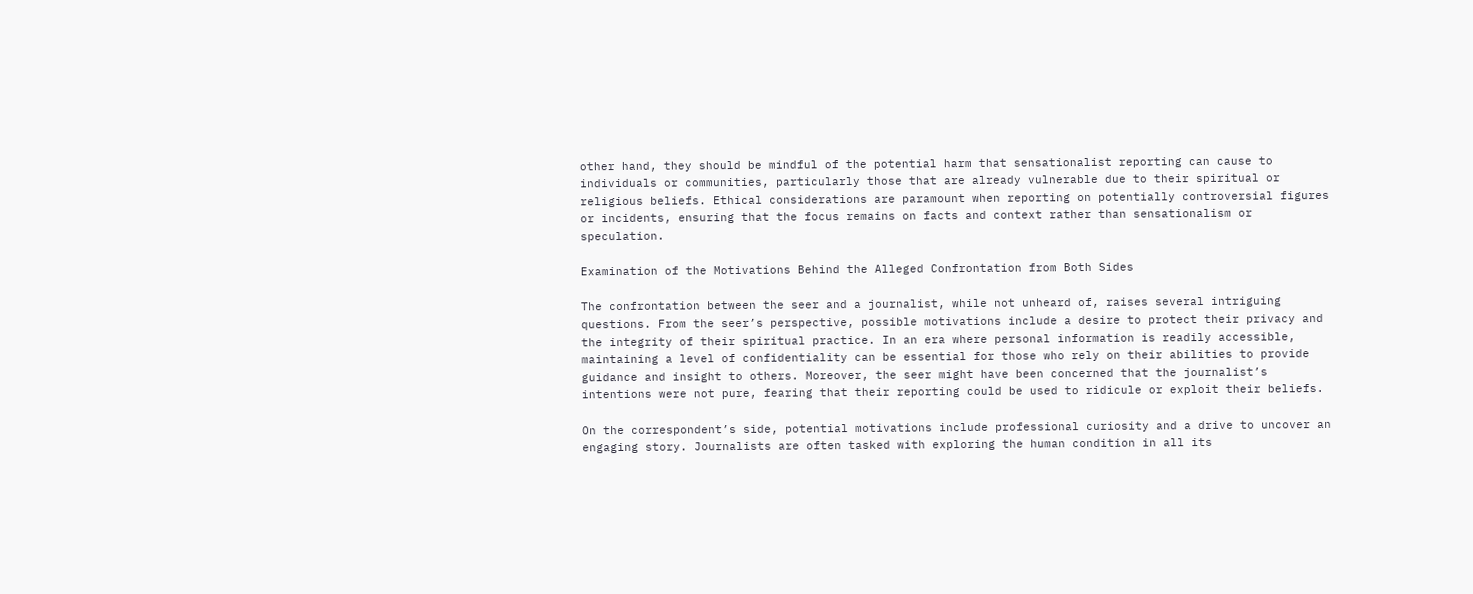other hand, they should be mindful of the potential harm that sensationalist reporting can cause to individuals or communities, particularly those that are already vulnerable due to their spiritual or religious beliefs. Ethical considerations are paramount when reporting on potentially controversial figures or incidents, ensuring that the focus remains on facts and context rather than sensationalism or speculation.

Examination of the Motivations Behind the Alleged Confrontation from Both Sides

The confrontation between the seer and a journalist, while not unheard of, raises several intriguing questions. From the seer’s perspective, possible motivations include a desire to protect their privacy and the integrity of their spiritual practice. In an era where personal information is readily accessible, maintaining a level of confidentiality can be essential for those who rely on their abilities to provide guidance and insight to others. Moreover, the seer might have been concerned that the journalist’s intentions were not pure, fearing that their reporting could be used to ridicule or exploit their beliefs.

On the correspondent’s side, potential motivations include professional curiosity and a drive to uncover an engaging story. Journalists are often tasked with exploring the human condition in all its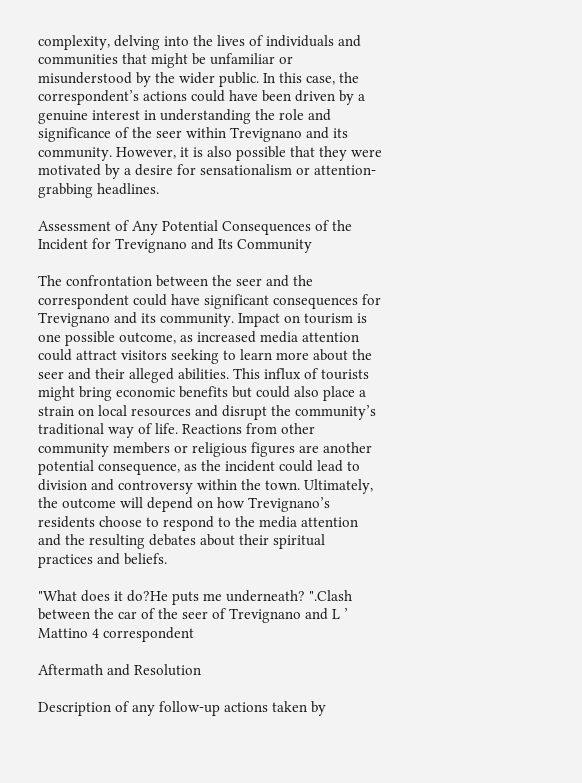complexity, delving into the lives of individuals and communities that might be unfamiliar or misunderstood by the wider public. In this case, the correspondent’s actions could have been driven by a genuine interest in understanding the role and significance of the seer within Trevignano and its community. However, it is also possible that they were motivated by a desire for sensationalism or attention-grabbing headlines.

Assessment of Any Potential Consequences of the Incident for Trevignano and Its Community

The confrontation between the seer and the correspondent could have significant consequences for Trevignano and its community. Impact on tourism is one possible outcome, as increased media attention could attract visitors seeking to learn more about the seer and their alleged abilities. This influx of tourists might bring economic benefits but could also place a strain on local resources and disrupt the community’s traditional way of life. Reactions from other community members or religious figures are another potential consequence, as the incident could lead to division and controversy within the town. Ultimately, the outcome will depend on how Trevignano’s residents choose to respond to the media attention and the resulting debates about their spiritual practices and beliefs.

"What does it do?He puts me underneath? ".Clash between the car of the seer of Trevignano and L ’ Mattino 4 correspondent

Aftermath and Resolution

Description of any follow-up actions taken by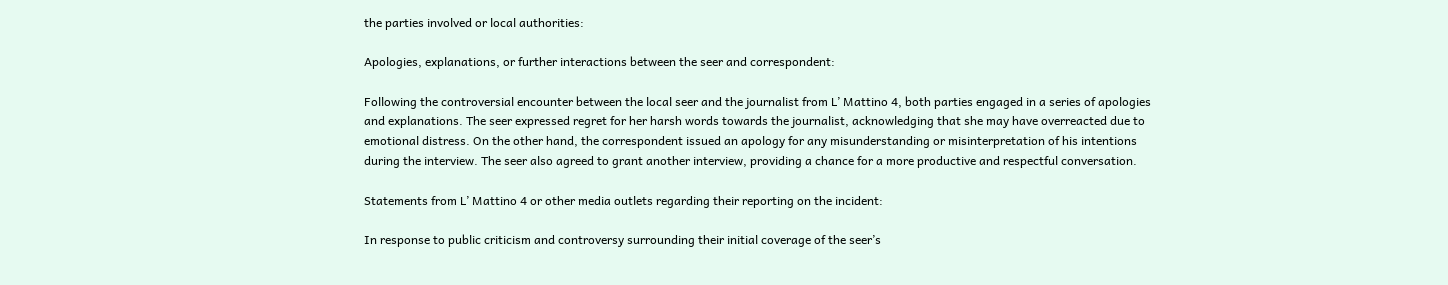the parties involved or local authorities:

Apologies, explanations, or further interactions between the seer and correspondent:

Following the controversial encounter between the local seer and the journalist from L’ Mattino 4, both parties engaged in a series of apologies and explanations. The seer expressed regret for her harsh words towards the journalist, acknowledging that she may have overreacted due to emotional distress. On the other hand, the correspondent issued an apology for any misunderstanding or misinterpretation of his intentions during the interview. The seer also agreed to grant another interview, providing a chance for a more productive and respectful conversation.

Statements from L’ Mattino 4 or other media outlets regarding their reporting on the incident:

In response to public criticism and controversy surrounding their initial coverage of the seer’s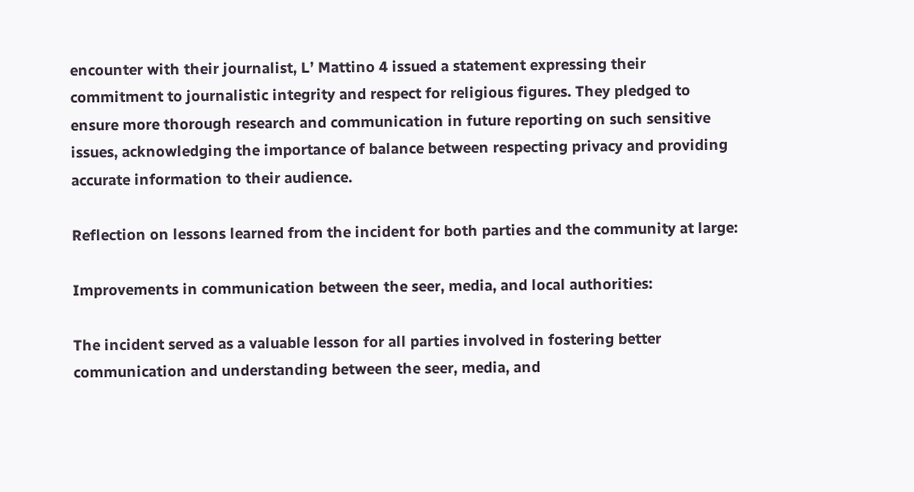encounter with their journalist, L’ Mattino 4 issued a statement expressing their commitment to journalistic integrity and respect for religious figures. They pledged to ensure more thorough research and communication in future reporting on such sensitive issues, acknowledging the importance of balance between respecting privacy and providing accurate information to their audience.

Reflection on lessons learned from the incident for both parties and the community at large:

Improvements in communication between the seer, media, and local authorities:

The incident served as a valuable lesson for all parties involved in fostering better communication and understanding between the seer, media, and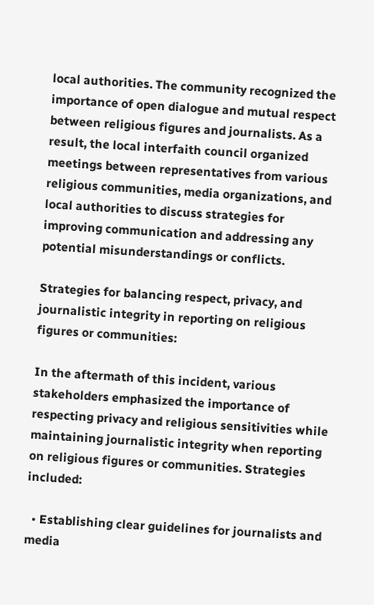local authorities. The community recognized the importance of open dialogue and mutual respect between religious figures and journalists. As a result, the local interfaith council organized meetings between representatives from various religious communities, media organizations, and local authorities to discuss strategies for improving communication and addressing any potential misunderstandings or conflicts.

Strategies for balancing respect, privacy, and journalistic integrity in reporting on religious figures or communities:

In the aftermath of this incident, various stakeholders emphasized the importance of respecting privacy and religious sensitivities while maintaining journalistic integrity when reporting on religious figures or communities. Strategies included:

  • Establishing clear guidelines for journalists and media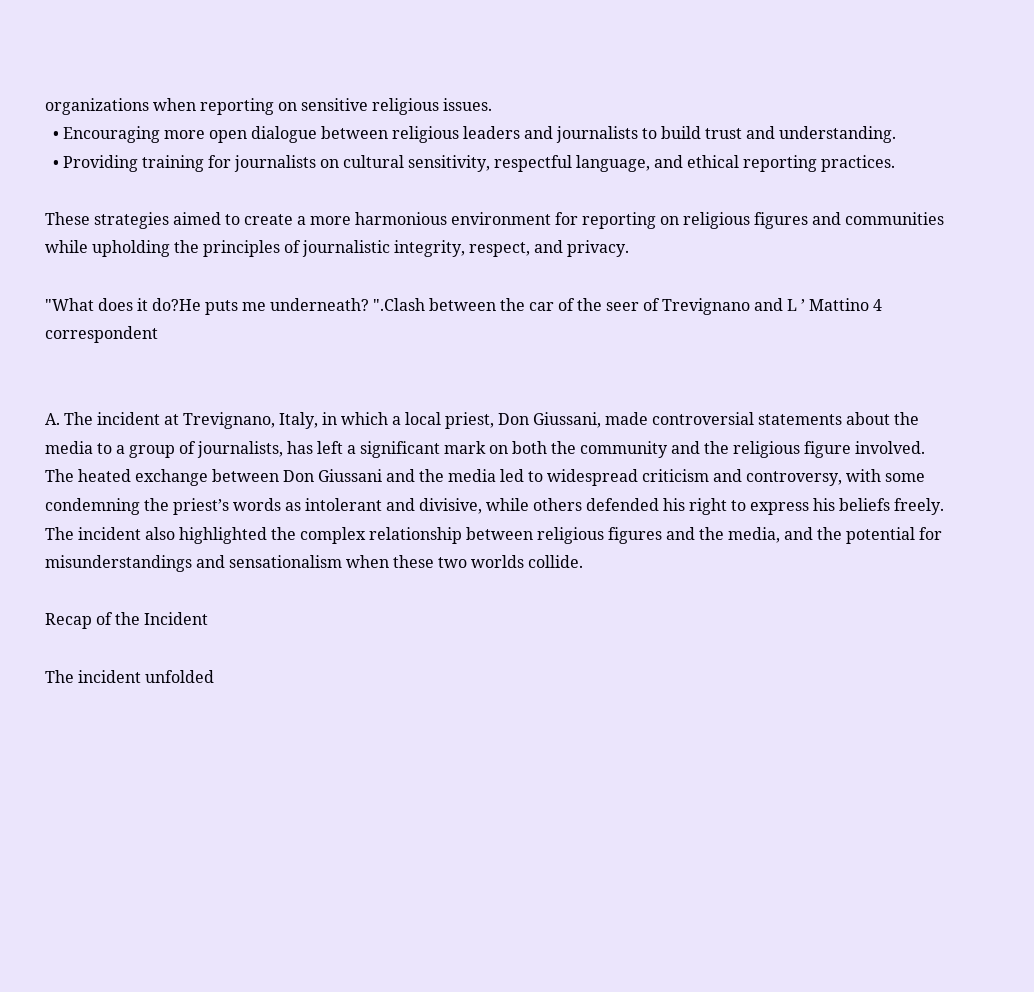organizations when reporting on sensitive religious issues.
  • Encouraging more open dialogue between religious leaders and journalists to build trust and understanding.
  • Providing training for journalists on cultural sensitivity, respectful language, and ethical reporting practices.

These strategies aimed to create a more harmonious environment for reporting on religious figures and communities while upholding the principles of journalistic integrity, respect, and privacy.

"What does it do?He puts me underneath? ".Clash between the car of the seer of Trevignano and L ’ Mattino 4 correspondent


A. The incident at Trevignano, Italy, in which a local priest, Don Giussani, made controversial statements about the media to a group of journalists, has left a significant mark on both the community and the religious figure involved. The heated exchange between Don Giussani and the media led to widespread criticism and controversy, with some condemning the priest’s words as intolerant and divisive, while others defended his right to express his beliefs freely. The incident also highlighted the complex relationship between religious figures and the media, and the potential for misunderstandings and sensationalism when these two worlds collide.

Recap of the Incident

The incident unfolded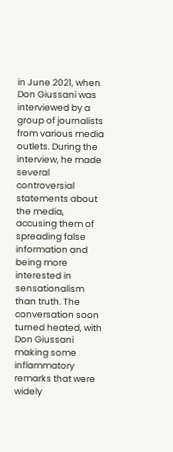in June 2021, when Don Giussani was interviewed by a group of journalists from various media outlets. During the interview, he made several controversial statements about the media, accusing them of spreading false information and being more interested in sensationalism than truth. The conversation soon turned heated, with Don Giussani making some inflammatory remarks that were widely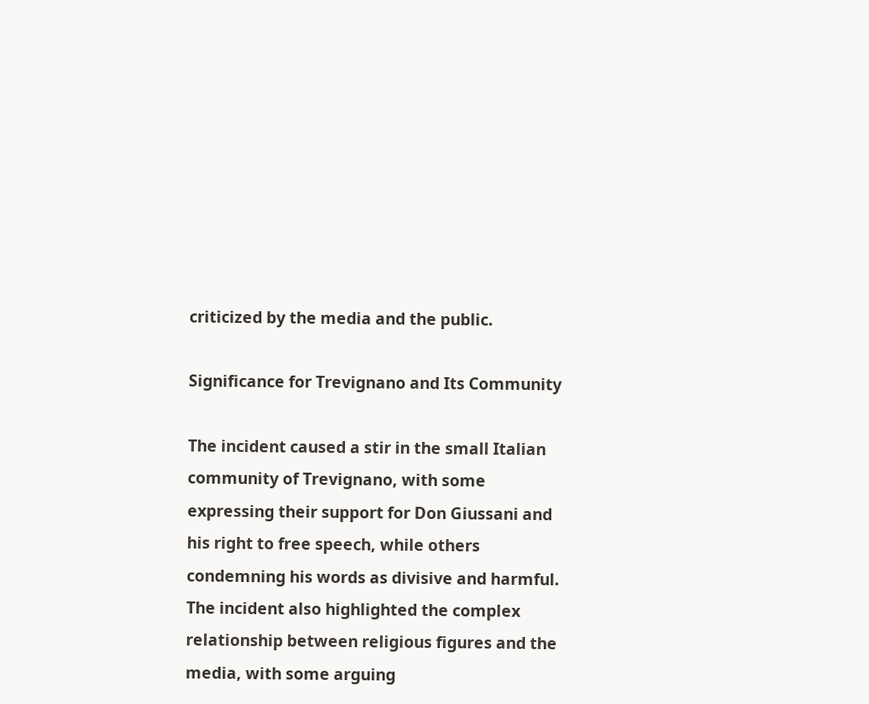criticized by the media and the public.

Significance for Trevignano and Its Community

The incident caused a stir in the small Italian community of Trevignano, with some expressing their support for Don Giussani and his right to free speech, while others condemning his words as divisive and harmful. The incident also highlighted the complex relationship between religious figures and the media, with some arguing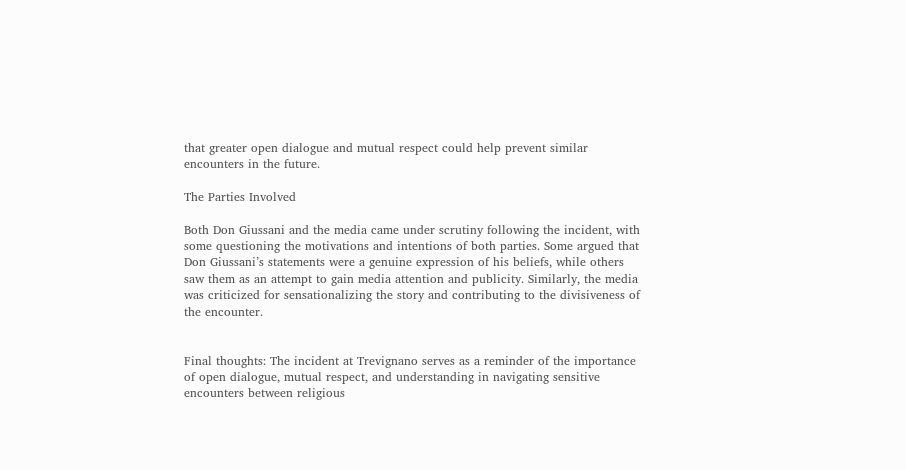that greater open dialogue and mutual respect could help prevent similar encounters in the future.

The Parties Involved

Both Don Giussani and the media came under scrutiny following the incident, with some questioning the motivations and intentions of both parties. Some argued that Don Giussani’s statements were a genuine expression of his beliefs, while others saw them as an attempt to gain media attention and publicity. Similarly, the media was criticized for sensationalizing the story and contributing to the divisiveness of the encounter.


Final thoughts: The incident at Trevignano serves as a reminder of the importance of open dialogue, mutual respect, and understanding in navigating sensitive encounters between religious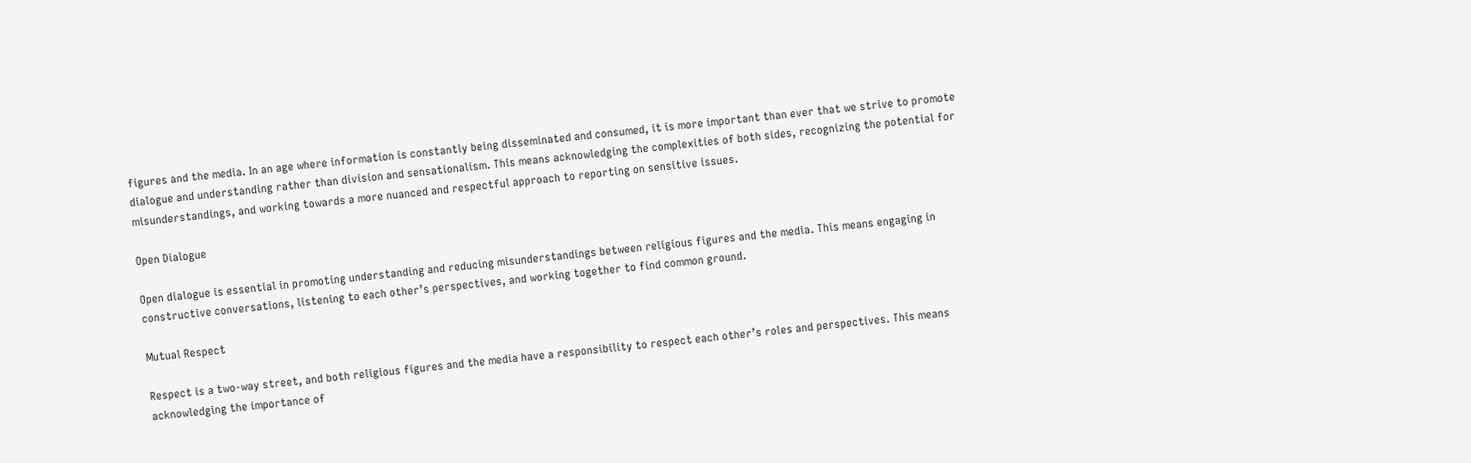figures and the media. In an age where information is constantly being disseminated and consumed, it is more important than ever that we strive to promote dialogue and understanding rather than division and sensationalism. This means acknowledging the complexities of both sides, recognizing the potential for misunderstandings, and working towards a more nuanced and respectful approach to reporting on sensitive issues.

Open Dialogue

Open dialogue is essential in promoting understanding and reducing misunderstandings between religious figures and the media. This means engaging in constructive conversations, listening to each other’s perspectives, and working together to find common ground.

Mutual Respect

Respect is a two-way street, and both religious figures and the media have a responsibility to respect each other’s roles and perspectives. This means acknowledging the importance of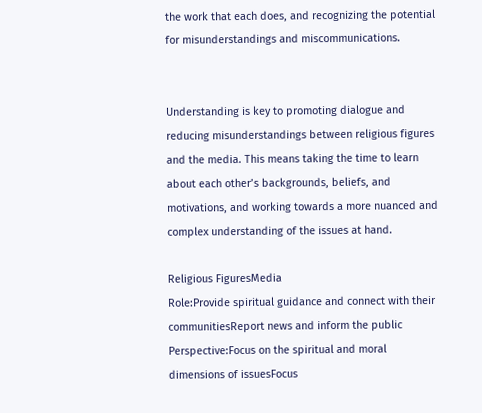the work that each does, and recognizing the potential for misunderstandings and miscommunications.


Understanding is key to promoting dialogue and reducing misunderstandings between religious figures and the media. This means taking the time to learn about each other’s backgrounds, beliefs, and motivations, and working towards a more nuanced and complex understanding of the issues at hand.

Religious FiguresMedia
Role:Provide spiritual guidance and connect with their communitiesReport news and inform the public
Perspective:Focus on the spiritual and moral dimensions of issuesFocus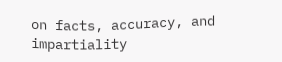on facts, accuracy, and impartiality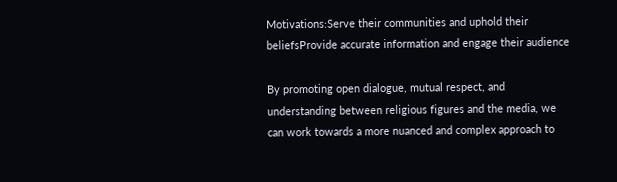Motivations:Serve their communities and uphold their beliefsProvide accurate information and engage their audience

By promoting open dialogue, mutual respect, and understanding between religious figures and the media, we can work towards a more nuanced and complex approach to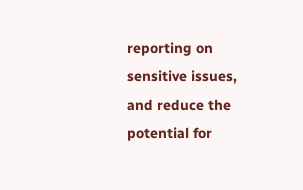reporting on sensitive issues, and reduce the potential for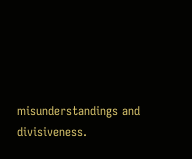misunderstandings and divisiveness.